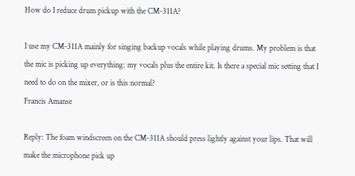How do I reduce drum pickup with the CM-311A?

I use my CM-311A mainly for singing backup vocals while playing drums. My problem is that the mic is picking up everything: my vocals plus the entire kit. Is there a special mic setting that I need to do on the mixer, or is this normal?
Francis Amanse

Reply: The foam windscreen on the CM-311A should press lightly against your lips. That will make the microphone pick up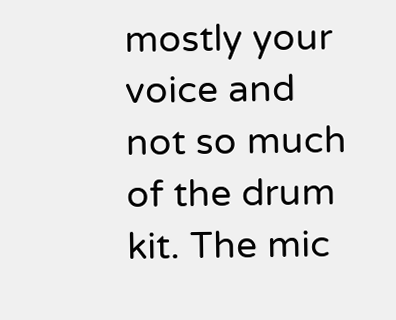mostly your voice and not so much of the drum kit. The mic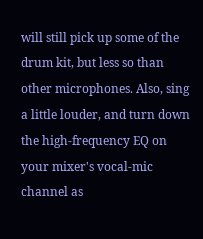will still pick up some of the drum kit, but less so than other microphones. Also, sing a little louder, and turn down the high-frequency EQ on your mixer's vocal-mic channel as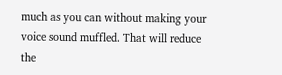much as you can without making your voice sound muffled. That will reduce the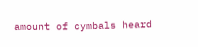amount of cymbals heard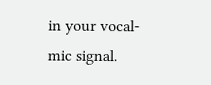in your vocal-mic signal.